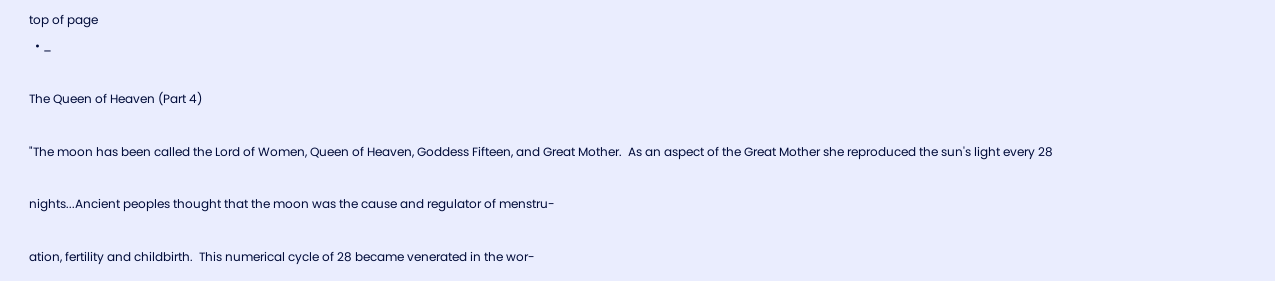top of page
  • _

The Queen of Heaven (Part 4)

"The moon has been called the Lord of Women, Queen of Heaven, Goddess Fifteen, and Great Mother.  As an aspect of the Great Mother she reproduced the sun's light every 28

nights...Ancient peoples thought that the moon was the cause and regulator of menstru-

ation, fertility and childbirth.  This numerical cycle of 28 became venerated in the wor-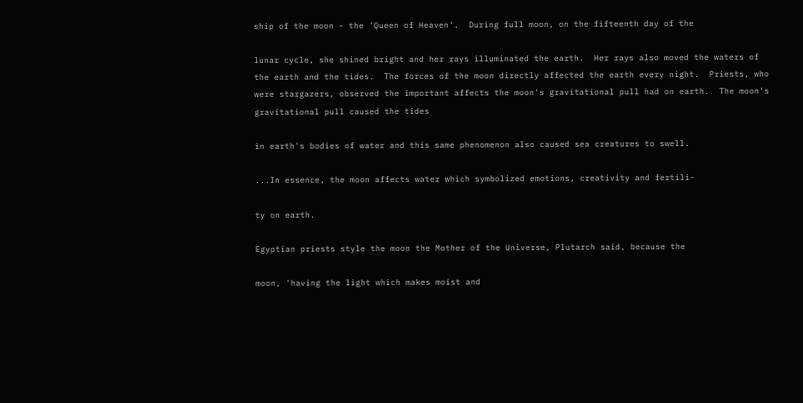ship of the moon - the 'Queen of Heaven'.  During full moon, on the fifteenth day of the

lunar cycle, she shined bright and her rays illuminated the earth.  Her rays also moved the waters of the earth and the tides.  The forces of the moon directly affected the earth every night.  Priests, who were stargazers, observed the important affects the moon's gravitational pull had on earth.  The moon's gravitational pull caused the tides

in earth's bodies of water and this same phenomenon also caused sea creatures to swell.

...In essence, the moon affects water which symbolized emotions, creativity and fertili-

ty on earth.

Egyptian priests style the moon the Mother of the Universe, Plutarch said, because the

moon, 'having the light which makes moist and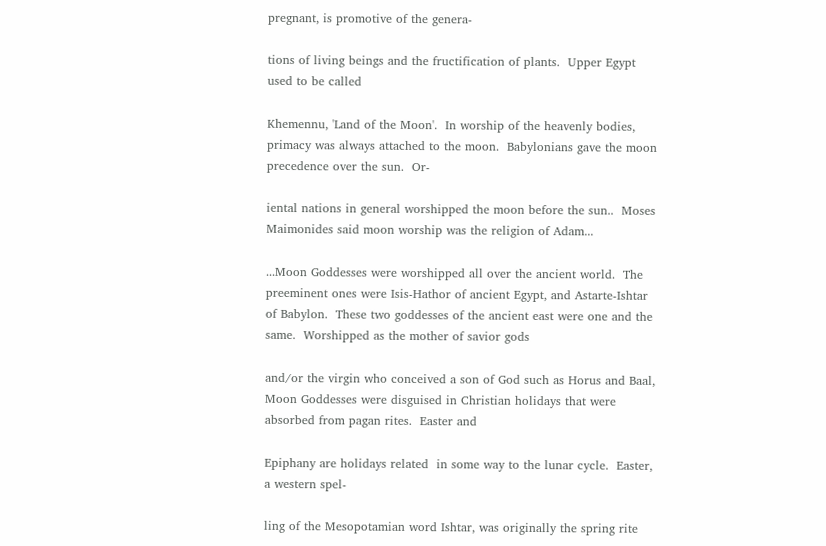pregnant, is promotive of the genera-

tions of living beings and the fructification of plants.  Upper Egypt used to be called

Khemennu, 'Land of the Moon'.  In worship of the heavenly bodies, primacy was always attached to the moon.  Babylonians gave the moon precedence over the sun.  Or-

iental nations in general worshipped the moon before the sun..  Moses Maimonides said moon worship was the religion of Adam...

...Moon Goddesses were worshipped all over the ancient world.  The preeminent ones were Isis-Hathor of ancient Egypt, and Astarte-Ishtar of Babylon.  These two goddesses of the ancient east were one and the same.  Worshipped as the mother of savior gods

and/or the virgin who conceived a son of God such as Horus and Baal, Moon Goddesses were disguised in Christian holidays that were absorbed from pagan rites.  Easter and

Epiphany are holidays related  in some way to the lunar cycle.  Easter, a western spel-

ling of the Mesopotamian word Ishtar, was originally the spring rite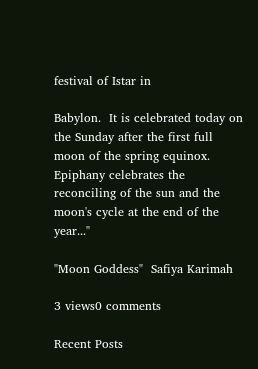festival of Istar in

Babylon.  It is celebrated today on the Sunday after the first full moon of the spring equinox.  Epiphany celebrates the reconciling of the sun and the moon's cycle at the end of the year..."

"Moon Goddess"  Safiya Karimah

3 views0 comments

Recent Posts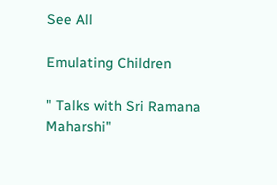See All

Emulating Children

" Talks with Sri Ramana Maharshi"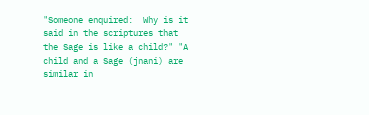"Someone enquired:  Why is it said in the scriptures that the Sage is like a child?" "A child and a Sage (jnani) are similar in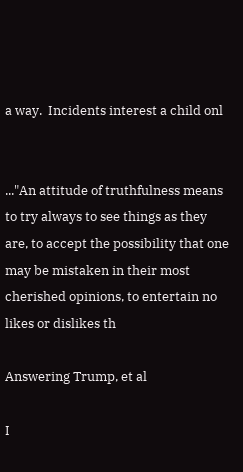a way.  Incidents interest a child onl


..."An attitude of truthfulness means to try always to see things as they are, to accept the possibility that one may be mistaken in their most cherished opinions, to entertain no likes or dislikes th

Answering Trump, et al

I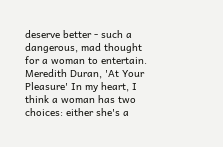deserve better - such a dangerous, mad thought for a woman to entertain. Meredith Duran, 'At Your Pleasure' In my heart, I think a woman has two choices: either she's a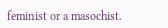feminist or a masochist.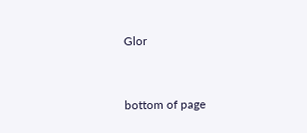Glor


bottom of page